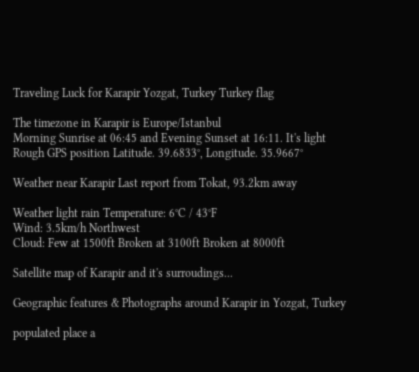Traveling Luck for Karapir Yozgat, Turkey Turkey flag

The timezone in Karapir is Europe/Istanbul
Morning Sunrise at 06:45 and Evening Sunset at 16:11. It's light
Rough GPS position Latitude. 39.6833°, Longitude. 35.9667°

Weather near Karapir Last report from Tokat, 93.2km away

Weather light rain Temperature: 6°C / 43°F
Wind: 3.5km/h Northwest
Cloud: Few at 1500ft Broken at 3100ft Broken at 8000ft

Satellite map of Karapir and it's surroudings...

Geographic features & Photographs around Karapir in Yozgat, Turkey

populated place a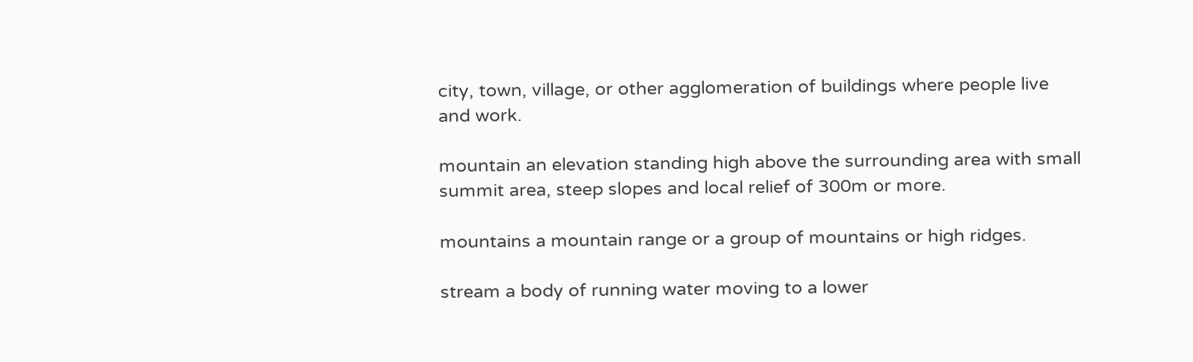city, town, village, or other agglomeration of buildings where people live and work.

mountain an elevation standing high above the surrounding area with small summit area, steep slopes and local relief of 300m or more.

mountains a mountain range or a group of mountains or high ridges.

stream a body of running water moving to a lower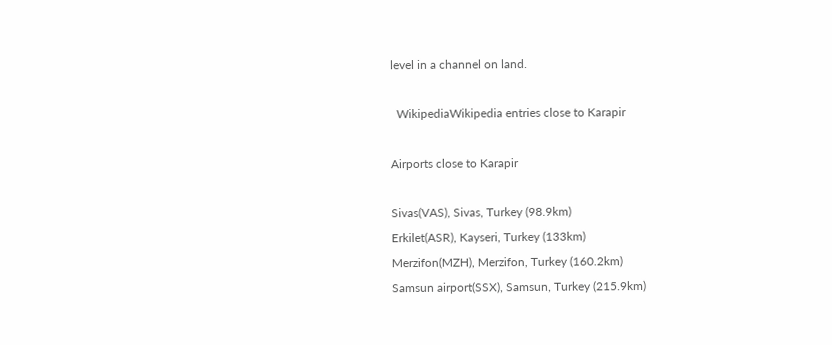level in a channel on land.

  WikipediaWikipedia entries close to Karapir

Airports close to Karapir

Sivas(VAS), Sivas, Turkey (98.9km)
Erkilet(ASR), Kayseri, Turkey (133km)
Merzifon(MZH), Merzifon, Turkey (160.2km)
Samsun airport(SSX), Samsun, Turkey (215.9km)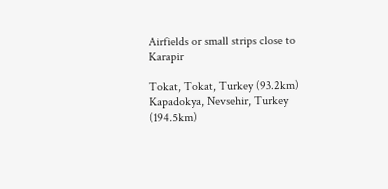Airfields or small strips close to Karapir

Tokat, Tokat, Turkey (93.2km)
Kapadokya, Nevsehir, Turkey (194.5km)